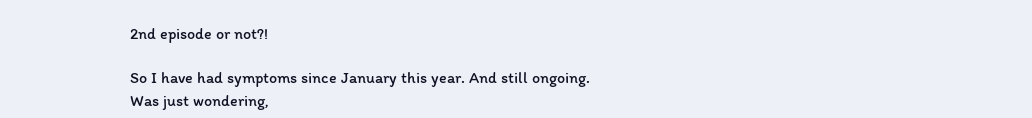2nd episode or not?!

So I have had symptoms since January this year. And still ongoing. Was just wondering,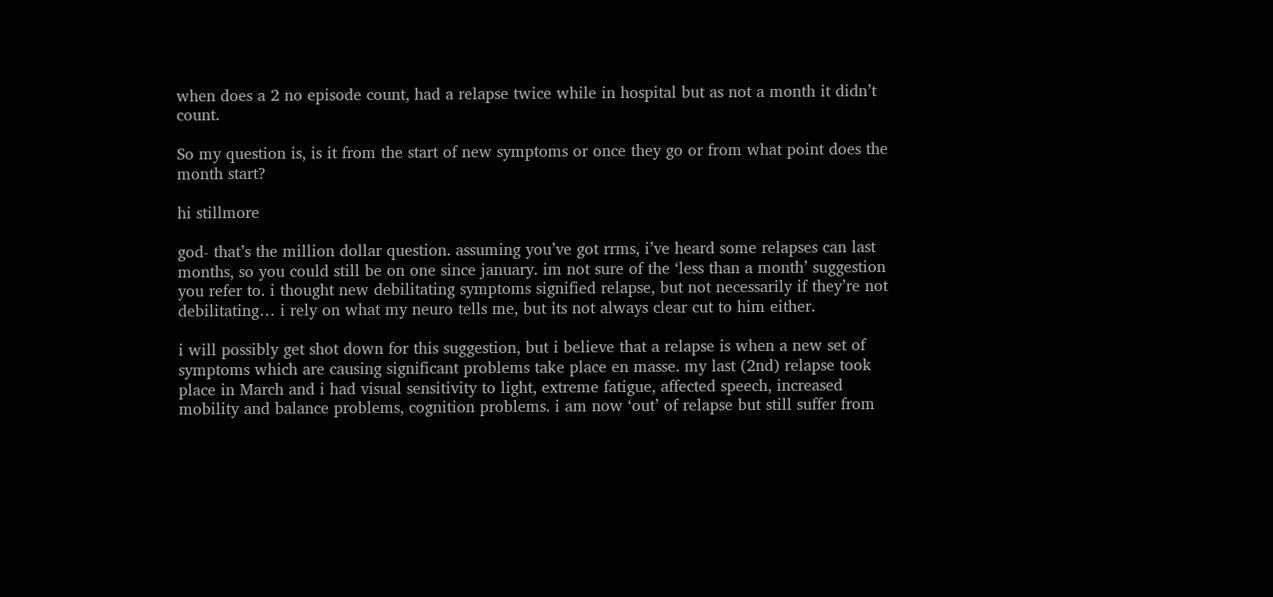when does a 2 no episode count, had a relapse twice while in hospital but as not a month it didn’t count.

So my question is, is it from the start of new symptoms or once they go or from what point does the month start?

hi stillmore

god- that’s the million dollar question. assuming you’ve got rrms, i’ve heard some relapses can last months, so you could still be on one since january. im not sure of the ‘less than a month’ suggestion you refer to. i thought new debilitating symptoms signified relapse, but not necessarily if they’re not debilitating… i rely on what my neuro tells me, but its not always clear cut to him either.

i will possibly get shot down for this suggestion, but i believe that a relapse is when a new set of symptoms which are causing significant problems take place en masse. my last (2nd) relapse took place in March and i had visual sensitivity to light, extreme fatigue, affected speech, increased mobility and balance problems, cognition problems. i am now ‘out’ of relapse but still suffer from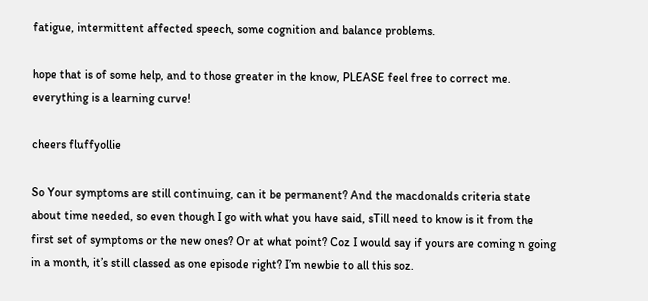fatigue, intermittent affected speech, some cognition and balance problems.

hope that is of some help, and to those greater in the know, PLEASE feel free to correct me. everything is a learning curve!

cheers fluffyollie

So Your symptoms are still continuing, can it be permanent? And the macdonalds criteria state about time needed, so even though I go with what you have said, sTill need to know is it from the first set of symptoms or the new ones? Or at what point? Coz I would say if yours are coming n going in a month, it’s still classed as one episode right? I’m newbie to all this soz.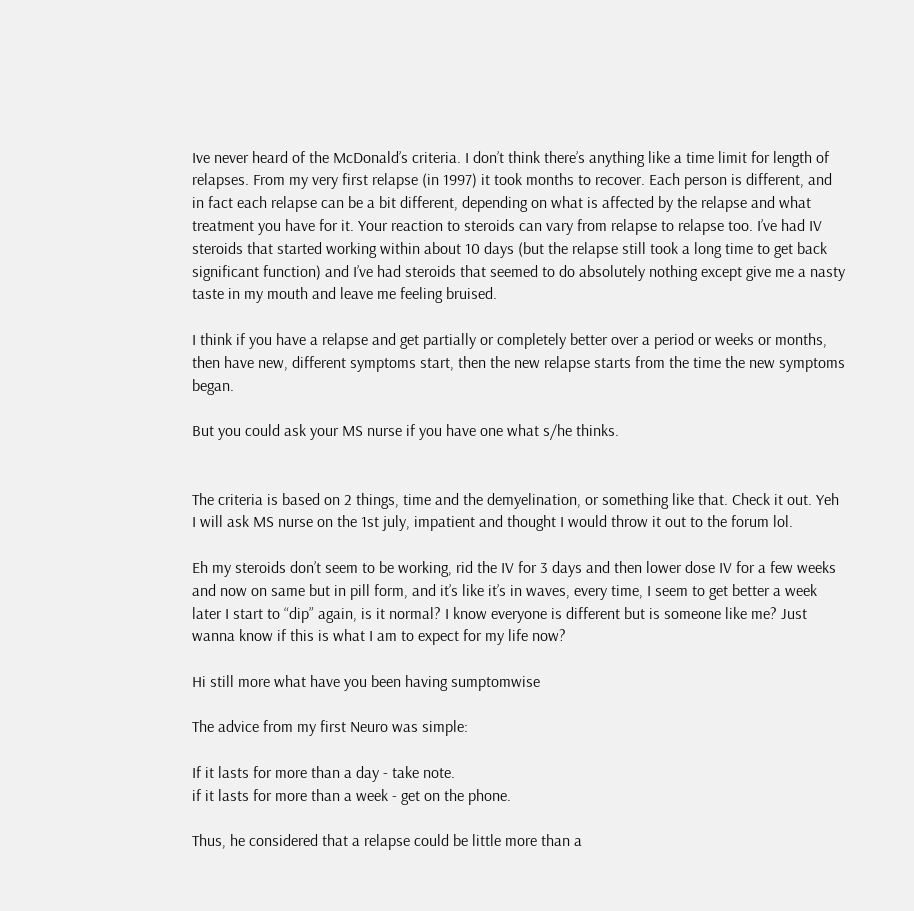Ive never heard of the McDonald’s criteria. I don’t think there’s anything like a time limit for length of relapses. From my very first relapse (in 1997) it took months to recover. Each person is different, and in fact each relapse can be a bit different, depending on what is affected by the relapse and what treatment you have for it. Your reaction to steroids can vary from relapse to relapse too. I’ve had IV steroids that started working within about 10 days (but the relapse still took a long time to get back significant function) and I’ve had steroids that seemed to do absolutely nothing except give me a nasty taste in my mouth and leave me feeling bruised.

I think if you have a relapse and get partially or completely better over a period or weeks or months, then have new, different symptoms start, then the new relapse starts from the time the new symptoms began.

But you could ask your MS nurse if you have one what s/he thinks.


The criteria is based on 2 things, time and the demyelination, or something like that. Check it out. Yeh I will ask MS nurse on the 1st july, impatient and thought I would throw it out to the forum lol.

Eh my steroids don’t seem to be working, rid the IV for 3 days and then lower dose IV for a few weeks and now on same but in pill form, and it’s like it’s in waves, every time, I seem to get better a week later I start to “dip” again, is it normal? I know everyone is different but is someone like me? Just wanna know if this is what I am to expect for my life now?

Hi still more what have you been having sumptomwise

The advice from my first Neuro was simple:

If it lasts for more than a day - take note.
if it lasts for more than a week - get on the phone.

Thus, he considered that a relapse could be little more than a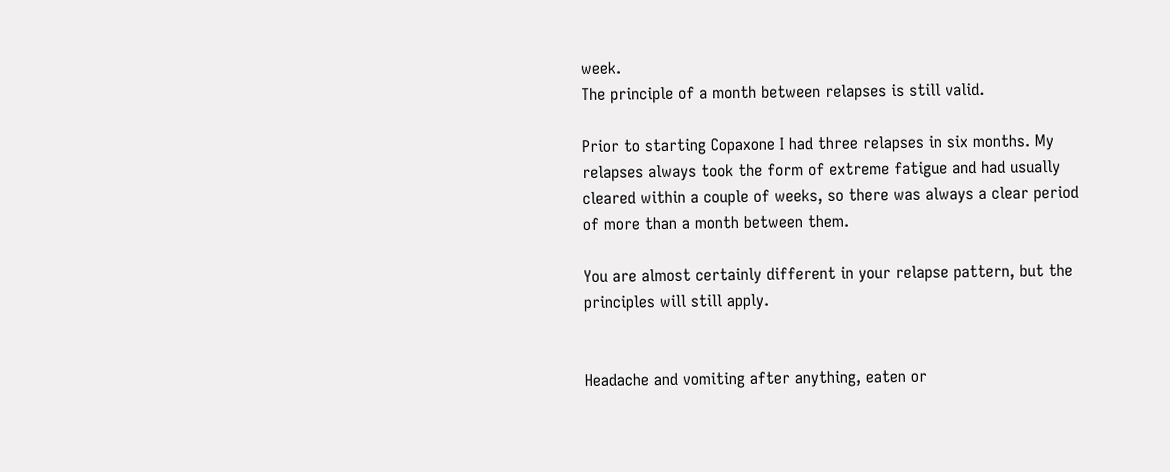week.
The principle of a month between relapses is still valid.

Prior to starting Copaxone I had three relapses in six months. My relapses always took the form of extreme fatigue and had usually cleared within a couple of weeks, so there was always a clear period of more than a month between them.

You are almost certainly different in your relapse pattern, but the principles will still apply.


Headache and vomiting after anything, eaten or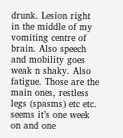drunk. Lesion right in the middle of my vomiting centre of brain. Also speech and mobility goes weak n shaky. Also fatigue. Those are the main ones, restless legs (spasms) etc etc. seems it’s one week on and one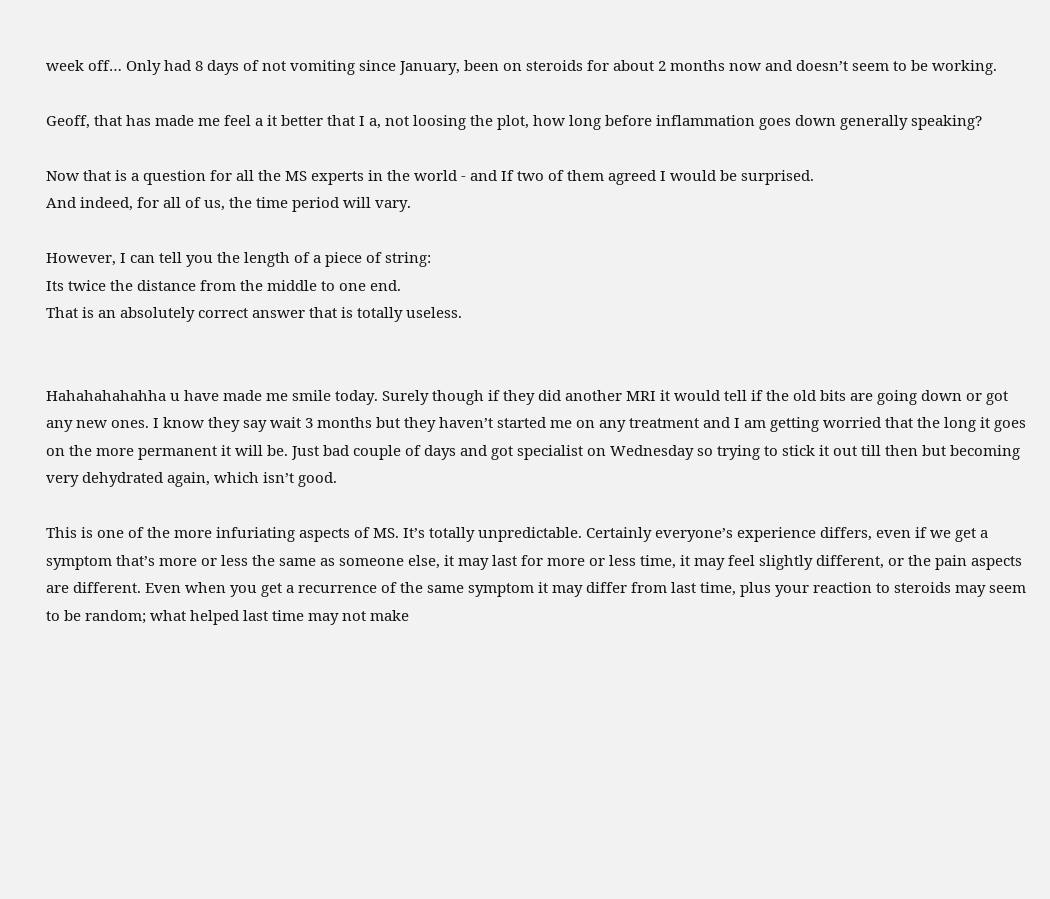week off… Only had 8 days of not vomiting since January, been on steroids for about 2 months now and doesn’t seem to be working.

Geoff, that has made me feel a it better that I a, not loosing the plot, how long before inflammation goes down generally speaking?

Now that is a question for all the MS experts in the world - and If two of them agreed I would be surprised.
And indeed, for all of us, the time period will vary.

However, I can tell you the length of a piece of string:
Its twice the distance from the middle to one end.
That is an absolutely correct answer that is totally useless.


Hahahahahahha u have made me smile today. Surely though if they did another MRI it would tell if the old bits are going down or got any new ones. I know they say wait 3 months but they haven’t started me on any treatment and I am getting worried that the long it goes on the more permanent it will be. Just bad couple of days and got specialist on Wednesday so trying to stick it out till then but becoming very dehydrated again, which isn’t good.

This is one of the more infuriating aspects of MS. It’s totally unpredictable. Certainly everyone’s experience differs, even if we get a symptom that’s more or less the same as someone else, it may last for more or less time, it may feel slightly different, or the pain aspects are different. Even when you get a recurrence of the same symptom it may differ from last time, plus your reaction to steroids may seem to be random; what helped last time may not make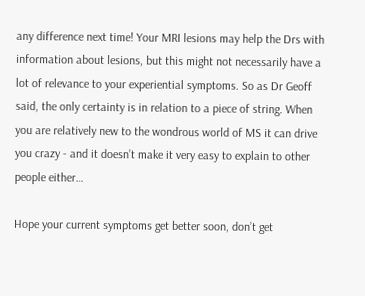any difference next time! Your MRI lesions may help the Drs with information about lesions, but this might not necessarily have a lot of relevance to your experiential symptoms. So as Dr Geoff said, the only certainty is in relation to a piece of string. When you are relatively new to the wondrous world of MS it can drive you crazy - and it doesn’t make it very easy to explain to other people either…

Hope your current symptoms get better soon, don’t get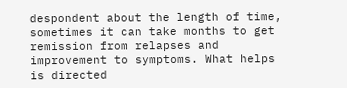despondent about the length of time, sometimes it can take months to get remission from relapses and improvement to symptoms. What helps is directed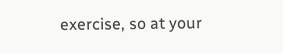exercise, so at your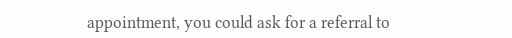appointment, you could ask for a referral to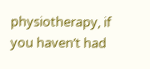physiotherapy, if you haven’t had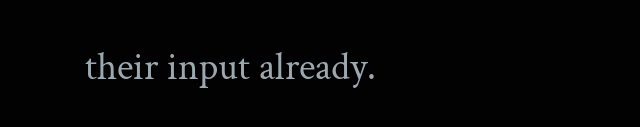their input already.